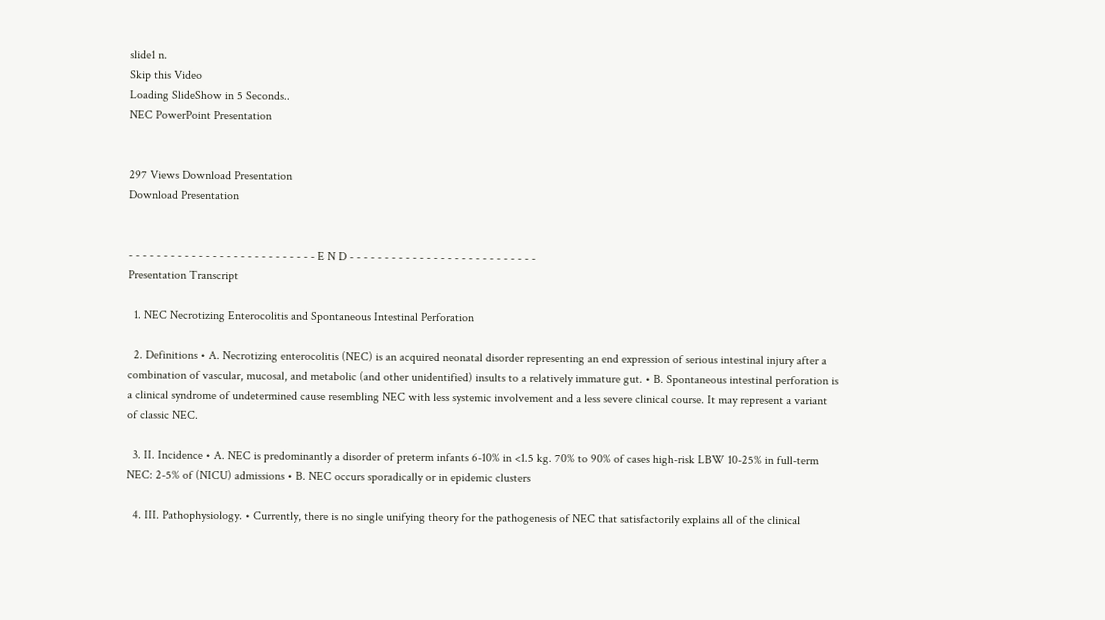slide1 n.
Skip this Video
Loading SlideShow in 5 Seconds..
NEC PowerPoint Presentation


297 Views Download Presentation
Download Presentation


- - - - - - - - - - - - - - - - - - - - - - - - - - - E N D - - - - - - - - - - - - - - - - - - - - - - - - - - -
Presentation Transcript

  1. NEC Necrotizing Enterocolitis and Spontaneous Intestinal Perforation

  2. Definitions • A. Necrotizing enterocolitis (NEC) is an acquired neonatal disorder representing an end expression of serious intestinal injury after a combination of vascular, mucosal, and metabolic (and other unidentified) insults to a relatively immature gut. • B. Spontaneous intestinal perforation is a clinical syndrome of undetermined cause resembling NEC with less systemic involvement and a less severe clinical course. It may represent a variant of classic NEC.

  3. II. Incidence • A. NEC is predominantly a disorder of preterm infants 6-10% in <1.5 kg. 70% to 90% of cases high-risk LBW 10-25% in full-term NEC: 2-5% of (NICU) admissions • B. NEC occurs sporadically or in epidemic clusters

  4. III. Pathophysiology. • Currently, there is no single unifying theory for the pathogenesis of NEC that satisfactorily explains all of the clinical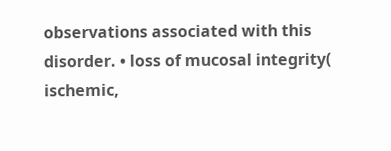observations associated with this disorder. • loss of mucosal integrity( ischemic,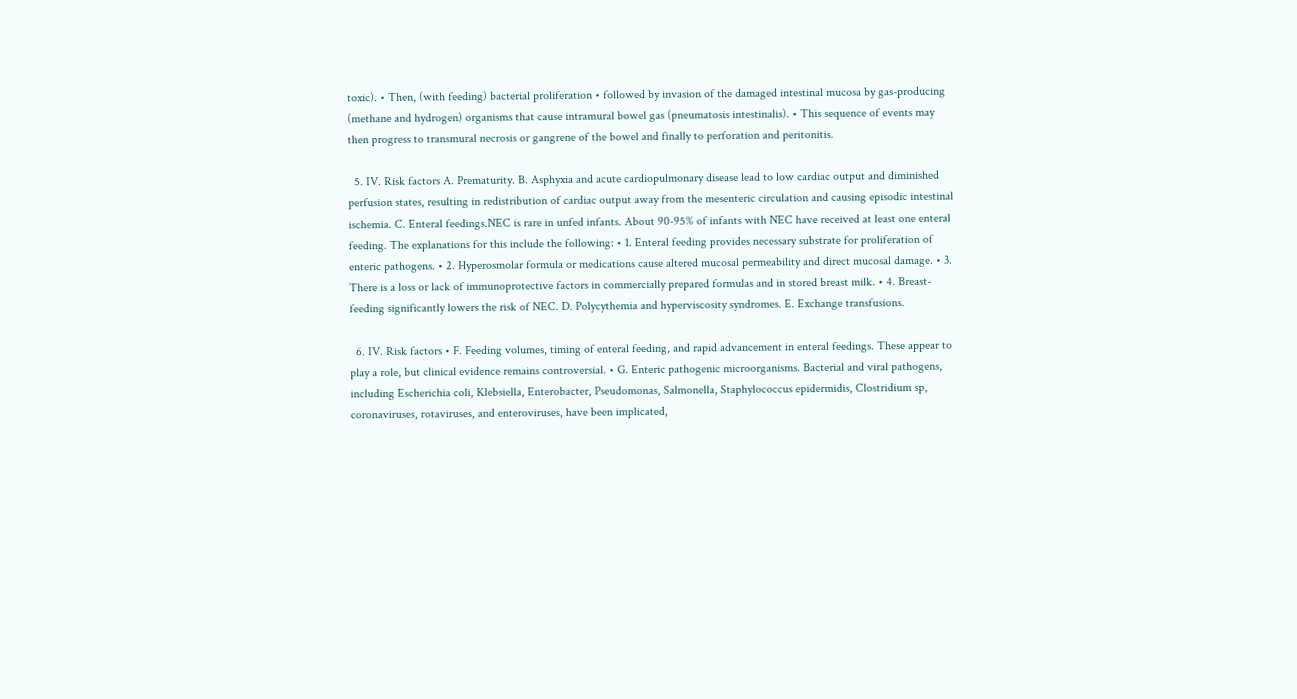toxic). • Then, (with feeding) bacterial proliferation • followed by invasion of the damaged intestinal mucosa by gas-producing (methane and hydrogen) organisms that cause intramural bowel gas (pneumatosis intestinalis). • This sequence of events may then progress to transmural necrosis or gangrene of the bowel and finally to perforation and peritonitis.

  5. IV. Risk factors A. Prematurity. B. Asphyxia and acute cardiopulmonary disease lead to low cardiac output and diminished perfusion states, resulting in redistribution of cardiac output away from the mesenteric circulation and causing episodic intestinal ischemia. C. Enteral feedings.NEC is rare in unfed infants. About 90-95% of infants with NEC have received at least one enteral feeding. The explanations for this include the following: • 1. Enteral feeding provides necessary substrate for proliferation of enteric pathogens. • 2. Hyperosmolar formula or medications cause altered mucosal permeability and direct mucosal damage. • 3. There is a loss or lack of immunoprotective factors in commercially prepared formulas and in stored breast milk. • 4. Breast-feeding significantly lowers the risk of NEC. D. Polycythemia and hyperviscosity syndromes. E. Exchange transfusions.

  6. IV. Risk factors • F. Feeding volumes, timing of enteral feeding, and rapid advancement in enteral feedings. These appear to play a role, but clinical evidence remains controversial. • G. Enteric pathogenic microorganisms. Bacterial and viral pathogens, including Escherichia coli, Klebsiella, Enterobacter, Pseudomonas, Salmonella, Staphylococcus epidermidis, Clostridium sp, coronaviruses, rotaviruses, and enteroviruses, have been implicated,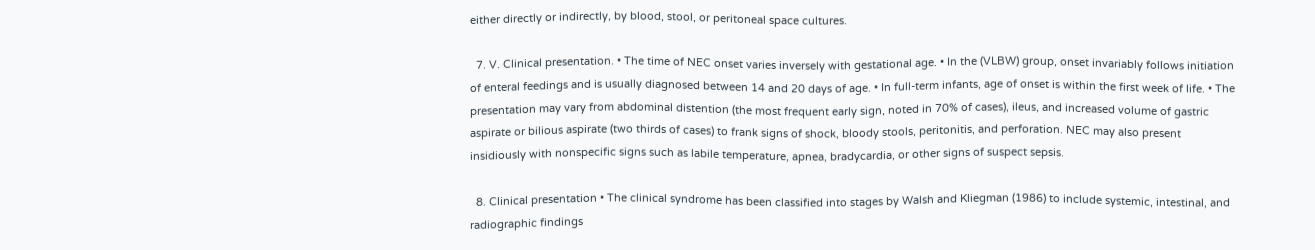either directly or indirectly, by blood, stool, or peritoneal space cultures.

  7. V. Clinical presentation. • The time of NEC onset varies inversely with gestational age. • In the (VLBW) group, onset invariably follows initiation of enteral feedings and is usually diagnosed between 14 and 20 days of age. • In full-term infants, age of onset is within the first week of life. • The presentation may vary from abdominal distention (the most frequent early sign, noted in 70% of cases), ileus, and increased volume of gastric aspirate or bilious aspirate (two thirds of cases) to frank signs of shock, bloody stools, peritonitis, and perforation. NEC may also present insidiously with nonspecific signs such as labile temperature, apnea, bradycardia, or other signs of suspect sepsis.

  8. Clinical presentation • The clinical syndrome has been classified into stages by Walsh and Kliegman (1986) to include systemic, intestinal, and radiographic findings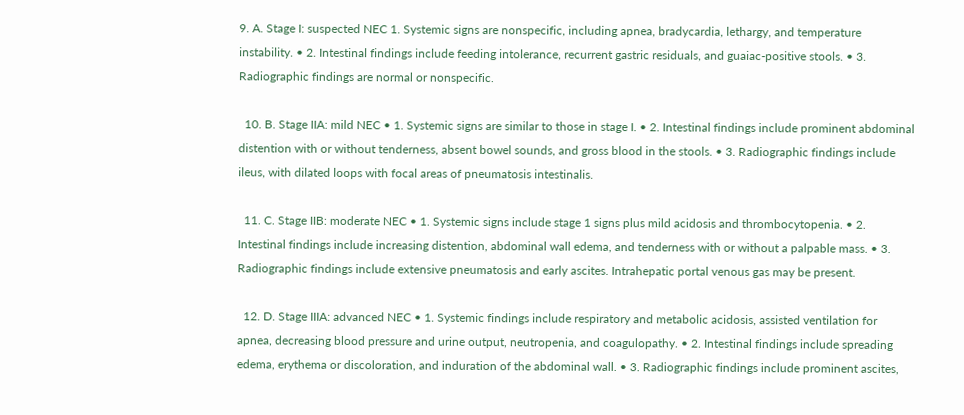9. A. Stage I: suspected NEC 1. Systemic signs are nonspecific, including apnea, bradycardia, lethargy, and temperature instability. • 2. Intestinal findings include feeding intolerance, recurrent gastric residuals, and guaiac-positive stools. • 3. Radiographic findings are normal or nonspecific.

  10. B. Stage IIA: mild NEC • 1. Systemic signs are similar to those in stage I. • 2. Intestinal findings include prominent abdominal distention with or without tenderness, absent bowel sounds, and gross blood in the stools. • 3. Radiographic findings include ileus, with dilated loops with focal areas of pneumatosis intestinalis.

  11. C. Stage IIB: moderate NEC • 1. Systemic signs include stage 1 signs plus mild acidosis and thrombocytopenia. • 2. Intestinal findings include increasing distention, abdominal wall edema, and tenderness with or without a palpable mass. • 3. Radiographic findings include extensive pneumatosis and early ascites. Intrahepatic portal venous gas may be present.

  12. D. Stage IIIA: advanced NEC • 1. Systemic findings include respiratory and metabolic acidosis, assisted ventilation for apnea, decreasing blood pressure and urine output, neutropenia, and coagulopathy. • 2. Intestinal findings include spreading edema, erythema or discoloration, and induration of the abdominal wall. • 3. Radiographic findings include prominent ascites,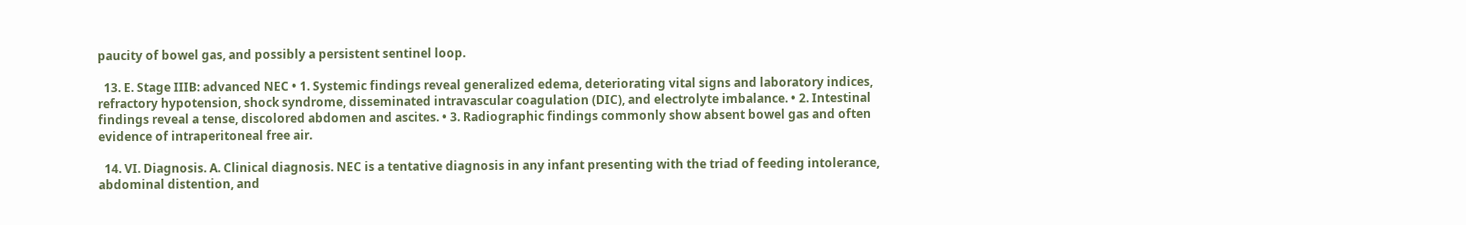paucity of bowel gas, and possibly a persistent sentinel loop.

  13. E. Stage IIIB: advanced NEC • 1. Systemic findings reveal generalized edema, deteriorating vital signs and laboratory indices, refractory hypotension, shock syndrome, disseminated intravascular coagulation (DIC), and electrolyte imbalance. • 2. Intestinal findings reveal a tense, discolored abdomen and ascites. • 3. Radiographic findings commonly show absent bowel gas and often evidence of intraperitoneal free air.

  14. VI. Diagnosis. A. Clinical diagnosis. NEC is a tentative diagnosis in any infant presenting with the triad of feeding intolerance, abdominal distention, and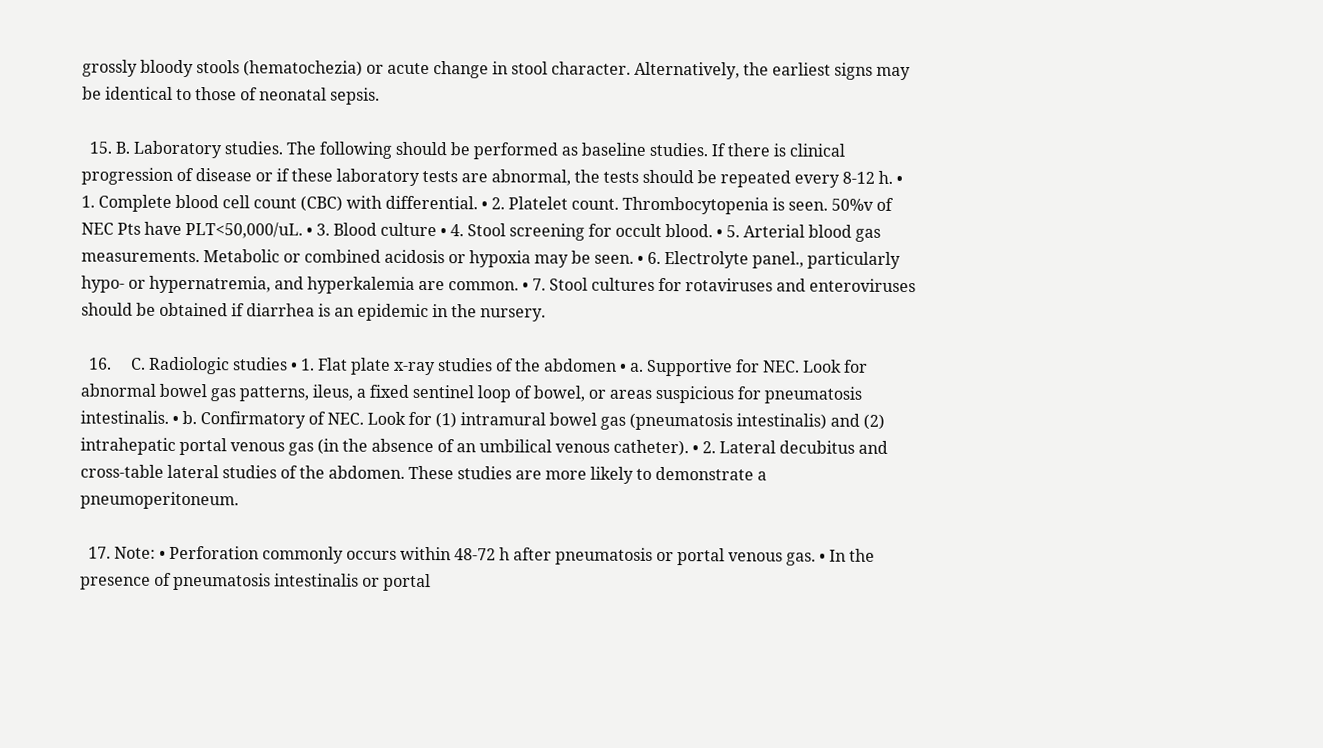grossly bloody stools (hematochezia) or acute change in stool character. Alternatively, the earliest signs may be identical to those of neonatal sepsis.

  15. B. Laboratory studies. The following should be performed as baseline studies. If there is clinical progression of disease or if these laboratory tests are abnormal, the tests should be repeated every 8-12 h. • 1. Complete blood cell count (CBC) with differential. • 2. Platelet count. Thrombocytopenia is seen. 50%v of NEC Pts have PLT<50,000/uL. • 3. Blood culture • 4. Stool screening for occult blood. • 5. Arterial blood gas measurements. Metabolic or combined acidosis or hypoxia may be seen. • 6. Electrolyte panel., particularly hypo- or hypernatremia, and hyperkalemia are common. • 7. Stool cultures for rotaviruses and enteroviruses should be obtained if diarrhea is an epidemic in the nursery.

  16.     C. Radiologic studies • 1. Flat plate x-ray studies of the abdomen • a. Supportive for NEC. Look for abnormal bowel gas patterns, ileus, a fixed sentinel loop of bowel, or areas suspicious for pneumatosis intestinalis. • b. Confirmatory of NEC. Look for (1) intramural bowel gas (pneumatosis intestinalis) and (2) intrahepatic portal venous gas (in the absence of an umbilical venous catheter). • 2. Lateral decubitus and cross-table lateral studies of the abdomen. These studies are more likely to demonstrate a pneumoperitoneum.

  17. Note: • Perforation commonly occurs within 48-72 h after pneumatosis or portal venous gas. • In the presence of pneumatosis intestinalis or portal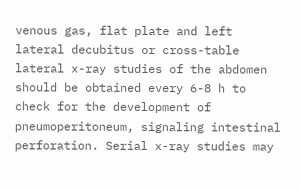venous gas, flat plate and left lateral decubitus or cross-table lateral x-ray studies of the abdomen should be obtained every 6-8 h to check for the development of pneumoperitoneum, signaling intestinal perforation. Serial x-ray studies may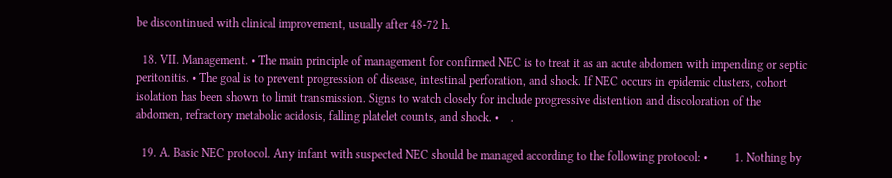be discontinued with clinical improvement, usually after 48-72 h.

  18. VII. Management. • The main principle of management for confirmed NEC is to treat it as an acute abdomen with impending or septic peritonitis. • The goal is to prevent progression of disease, intestinal perforation, and shock. If NEC occurs in epidemic clusters, cohort isolation has been shown to limit transmission. Signs to watch closely for include progressive distention and discoloration of the abdomen, refractory metabolic acidosis, falling platelet counts, and shock. •    .

  19. A. Basic NEC protocol. Any infant with suspected NEC should be managed according to the following protocol: •         1. Nothing by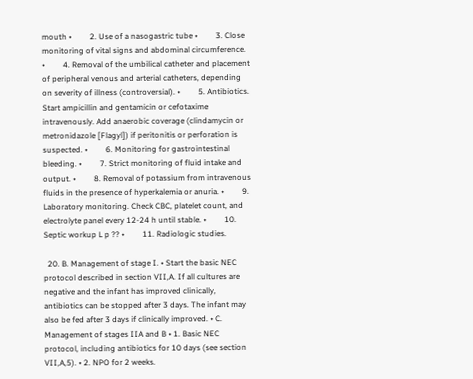mouth •         2. Use of a nasogastric tube •         3. Close monitoring of vital signs and abdominal circumference. •         4. Removal of the umbilical catheter and placement of peripheral venous and arterial catheters, depending on severity of illness (controversial). •         5. Antibiotics. Start ampicillin and gentamicin or cefotaxime intravenously. Add anaerobic coverage (clindamycin or metronidazole [Flagyl]) if peritonitis or perforation is suspected. •         6. Monitoring for gastrointestinal bleeding. •         7. Strict monitoring of fluid intake and output. •         8. Removal of potassium from intravenous fluids in the presence of hyperkalemia or anuria. •         9. Laboratory monitoring. Check CBC, platelet count, and electrolyte panel every 12-24 h until stable. •         10. Septic workup L p ?? •         11. Radiologic studies.

  20. B. Management of stage I. • Start the basic NEC protocol described in section VII,A. If all cultures are negative and the infant has improved clinically, antibiotics can be stopped after 3 days. The infant may also be fed after 3 days if clinically improved. • C. Management of stages IIA and B • 1. Basic NEC protocol, including antibiotics for 10 days (see section VII,A,5). • 2. NPO for 2 weeks.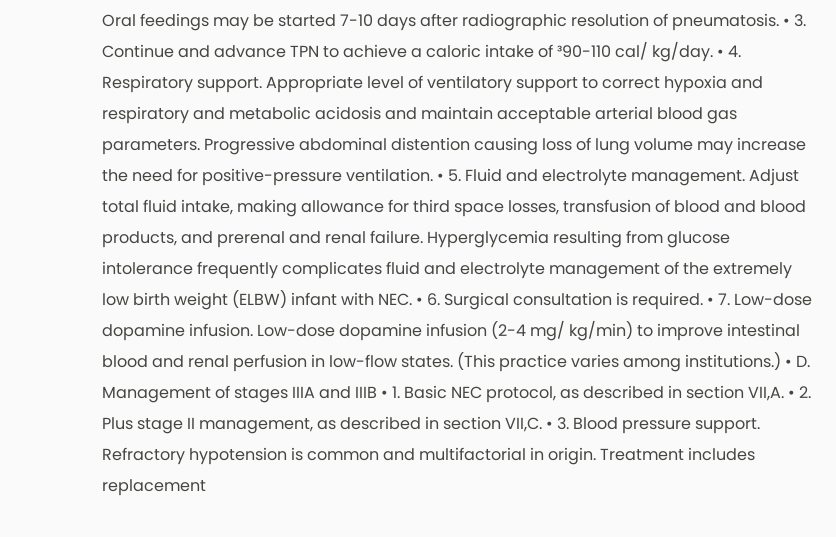Oral feedings may be started 7-10 days after radiographic resolution of pneumatosis. • 3. Continue and advance TPN to achieve a caloric intake of ³90-110 cal/ kg/day. • 4. Respiratory support. Appropriate level of ventilatory support to correct hypoxia and respiratory and metabolic acidosis and maintain acceptable arterial blood gas parameters. Progressive abdominal distention causing loss of lung volume may increase the need for positive-pressure ventilation. • 5. Fluid and electrolyte management. Adjust total fluid intake, making allowance for third space losses, transfusion of blood and blood products, and prerenal and renal failure. Hyperglycemia resulting from glucose intolerance frequently complicates fluid and electrolyte management of the extremely low birth weight (ELBW) infant with NEC. • 6. Surgical consultation is required. • 7. Low-dose dopamine infusion. Low-dose dopamine infusion (2-4 mg/ kg/min) to improve intestinal blood and renal perfusion in low-flow states. (This practice varies among institutions.) • D. Management of stages IIIA and IIIB • 1. Basic NEC protocol, as described in section VII,A. • 2. Plus stage II management, as described in section VII,C. • 3. Blood pressure support. Refractory hypotension is common and multifactorial in origin. Treatment includes replacement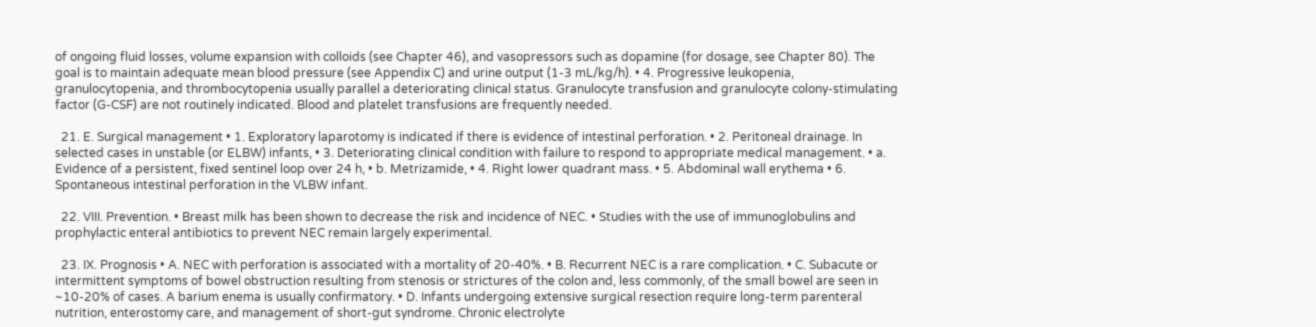of ongoing fluid losses, volume expansion with colloids (see Chapter 46), and vasopressors such as dopamine (for dosage, see Chapter 80). The goal is to maintain adequate mean blood pressure (see Appendix C) and urine output (1-3 mL/kg/h). • 4. Progressive leukopenia, granulocytopenia, and thrombocytopenia usually parallel a deteriorating clinical status. Granulocyte transfusion and granulocyte colony-stimulating factor (G-CSF) are not routinely indicated. Blood and platelet transfusions are frequently needed.

  21. E. Surgical management • 1. Exploratory laparotomy is indicated if there is evidence of intestinal perforation. • 2. Peritoneal drainage. In selected cases in unstable (or ELBW) infants, • 3. Deteriorating clinical condition with failure to respond to appropriate medical management. • a. Evidence of a persistent, fixed sentinel loop over 24 h, • b. Metrizamide, • 4. Right lower quadrant mass. • 5. Abdominal wall erythema • 6. Spontaneous intestinal perforation in the VLBW infant.

  22. VIII. Prevention. • Breast milk has been shown to decrease the risk and incidence of NEC. • Studies with the use of immunoglobulins and prophylactic enteral antibiotics to prevent NEC remain largely experimental.

  23. IX. Prognosis • A. NEC with perforation is associated with a mortality of 20-40%. • B. Recurrent NEC is a rare complication. • C. Subacute or intermittent symptoms of bowel obstruction resulting from stenosis or strictures of the colon and, less commonly, of the small bowel are seen in ~10-20% of cases. A barium enema is usually confirmatory. • D. Infants undergoing extensive surgical resection require long-term parenteral nutrition, enterostomy care, and management of short-gut syndrome. Chronic electrolyte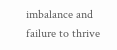imbalance and failure to thrive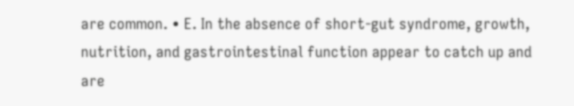are common. • E. In the absence of short-gut syndrome, growth, nutrition, and gastrointestinal function appear to catch up and are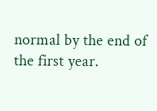normal by the end of the first year.